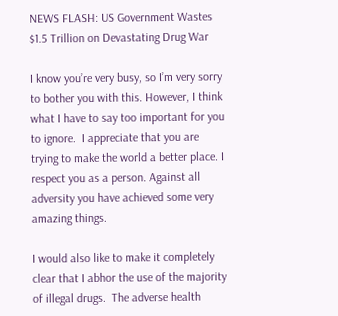NEWS FLASH: US Government Wastes $1.5 Trillion on Devastating Drug War

I know you’re very busy, so I’m very sorry to bother you with this. However, I think what I have to say too important for you to ignore.  I appreciate that you are trying to make the world a better place. I respect you as a person. Against all adversity you have achieved some very amazing things.

I would also like to make it completely clear that I abhor the use of the majority of illegal drugs.  The adverse health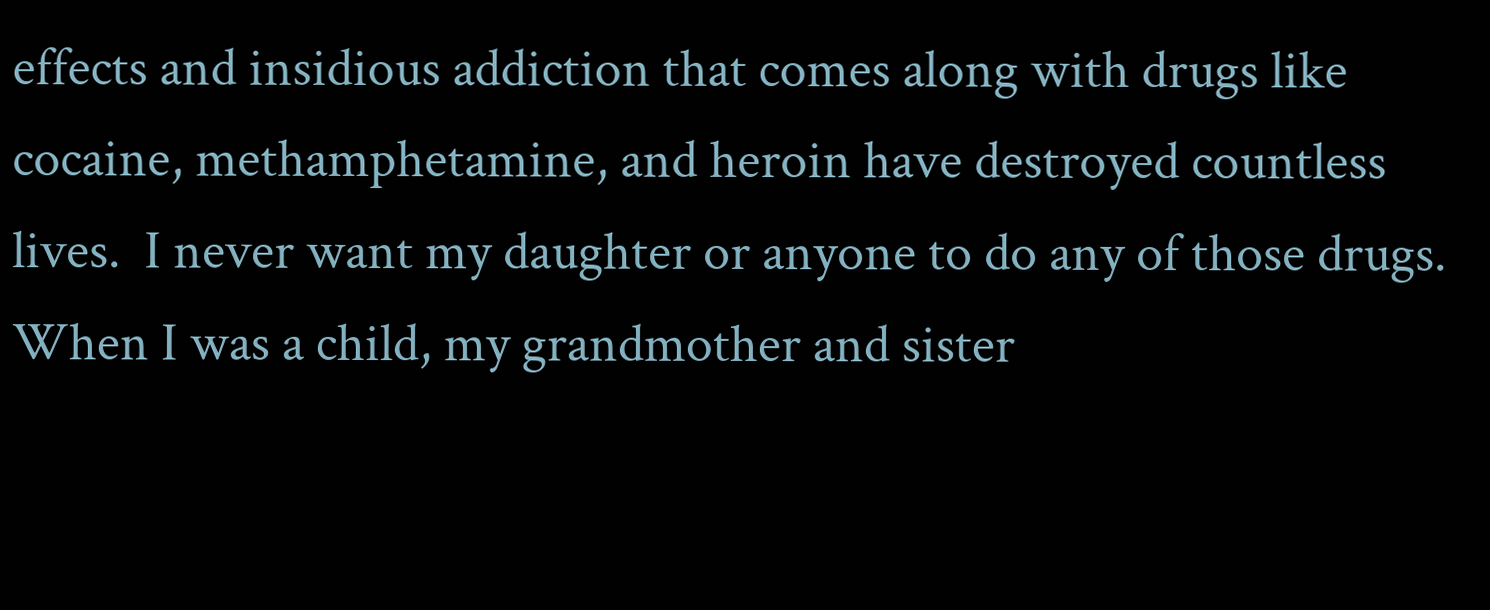effects and insidious addiction that comes along with drugs like cocaine, methamphetamine, and heroin have destroyed countless lives.  I never want my daughter or anyone to do any of those drugs.  When I was a child, my grandmother and sister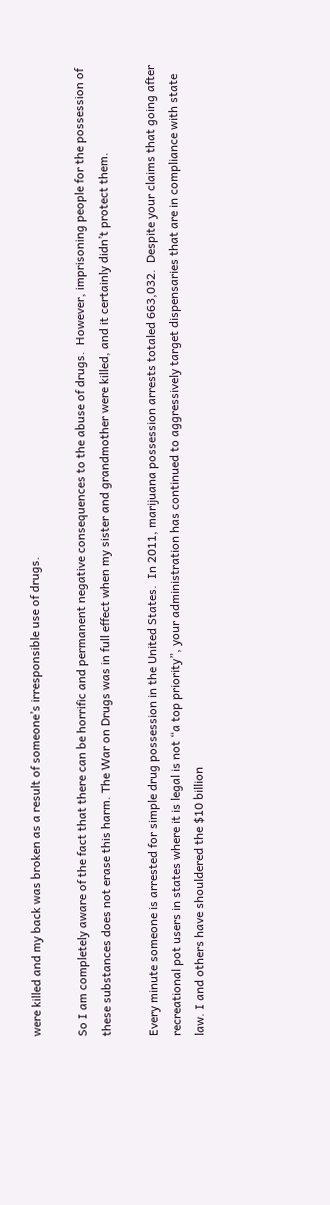were killed and my back was broken as a result of someone’s irresponsible use of drugs.

So I am completely aware of the fact that there can be horrific and permanent negative consequences to the abuse of drugs.  However, imprisoning people for the possession of these substances does not erase this harm. The War on Drugs was in full effect when my sister and grandmother were killed, and it certainly didn’t protect them.

Every minute someone is arrested for simple drug possession in the United States.  In 2011, marijuana possession arrests totaled 663,032.  Despite your claims that going after recreational pot users in states where it is legal is not “a top priority”, your administration has continued to aggressively target dispensaries that are in compliance with state law. I and others have shouldered the $10 billion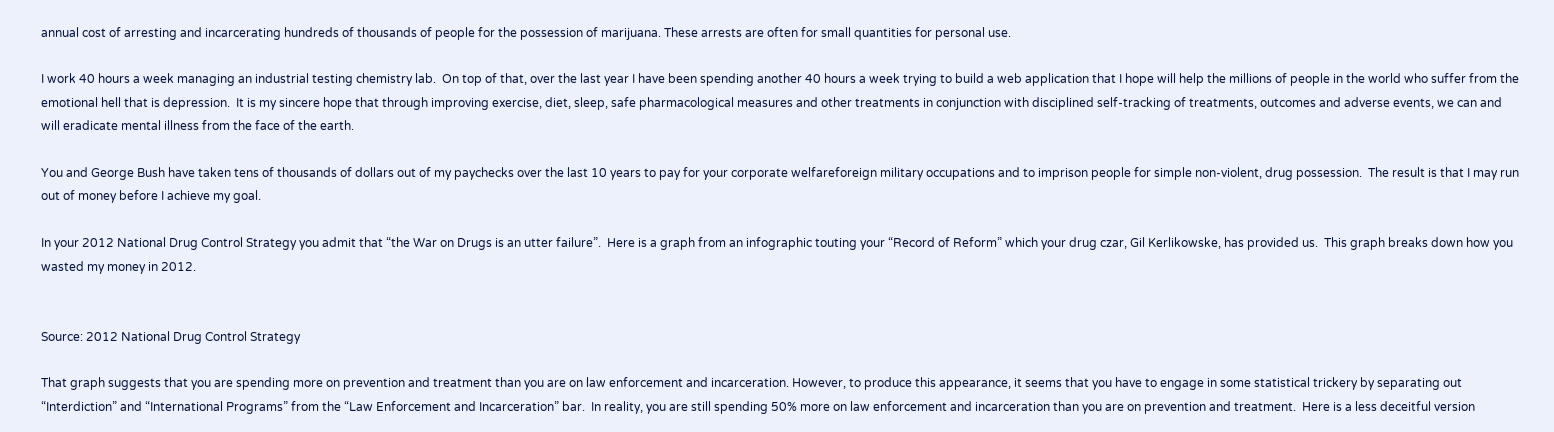annual cost of arresting and incarcerating hundreds of thousands of people for the possession of marijuana. These arrests are often for small quantities for personal use.

I work 40 hours a week managing an industrial testing chemistry lab.  On top of that, over the last year I have been spending another 40 hours a week trying to build a web application that I hope will help the millions of people in the world who suffer from the emotional hell that is depression.  It is my sincere hope that through improving exercise, diet, sleep, safe pharmacological measures and other treatments in conjunction with disciplined self-tracking of treatments, outcomes and adverse events, we can and will eradicate mental illness from the face of the earth.

You and George Bush have taken tens of thousands of dollars out of my paychecks over the last 10 years to pay for your corporate welfareforeign military occupations and to imprison people for simple non-violent, drug possession.  The result is that I may run out of money before I achieve my goal.

In your 2012 National Drug Control Strategy you admit that “the War on Drugs is an utter failure”.  Here is a graph from an infographic touting your “Record of Reform” which your drug czar, Gil Kerlikowske, has provided us.  This graph breaks down how you wasted my money in 2012.


Source: 2012 National Drug Control Strategy

That graph suggests that you are spending more on prevention and treatment than you are on law enforcement and incarceration. However, to produce this appearance, it seems that you have to engage in some statistical trickery by separating out “Interdiction” and “International Programs” from the “Law Enforcement and Incarceration” bar.  In reality, you are still spending 50% more on law enforcement and incarceration than you are on prevention and treatment.  Here is a less deceitful version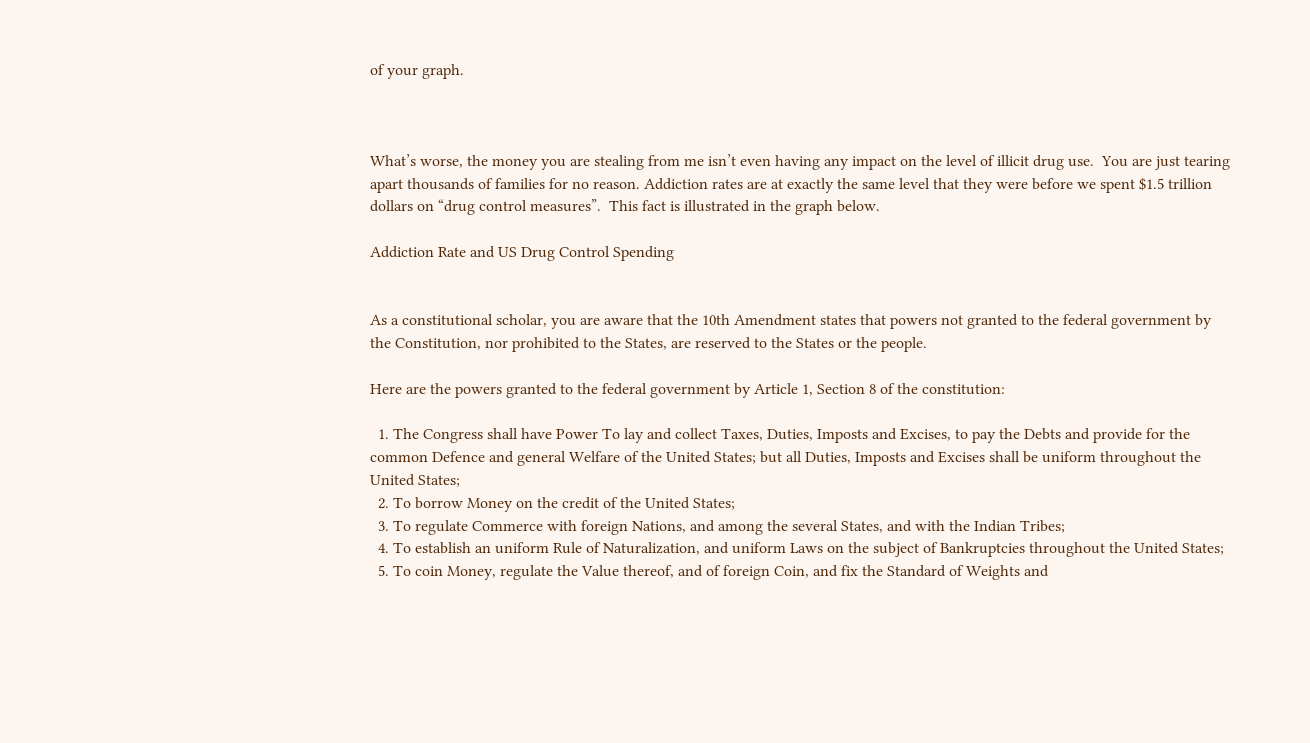of your graph.



What’s worse, the money you are stealing from me isn’t even having any impact on the level of illicit drug use.  You are just tearing apart thousands of families for no reason. Addiction rates are at exactly the same level that they were before we spent $1.5 trillion dollars on “drug control measures”.  This fact is illustrated in the graph below.

Addiction Rate and US Drug Control Spending


As a constitutional scholar, you are aware that the 10th Amendment states that powers not granted to the federal government by the Constitution, nor prohibited to the States, are reserved to the States or the people.

Here are the powers granted to the federal government by Article 1, Section 8 of the constitution:

  1. The Congress shall have Power To lay and collect Taxes, Duties, Imposts and Excises, to pay the Debts and provide for the common Defence and general Welfare of the United States; but all Duties, Imposts and Excises shall be uniform throughout the United States;
  2. To borrow Money on the credit of the United States;
  3. To regulate Commerce with foreign Nations, and among the several States, and with the Indian Tribes;
  4. To establish an uniform Rule of Naturalization, and uniform Laws on the subject of Bankruptcies throughout the United States;
  5. To coin Money, regulate the Value thereof, and of foreign Coin, and fix the Standard of Weights and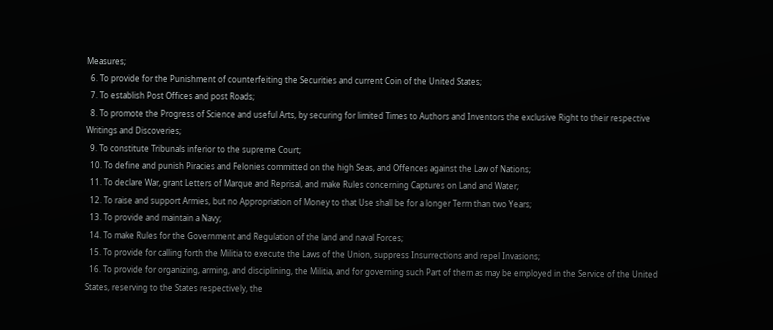Measures;
  6. To provide for the Punishment of counterfeiting the Securities and current Coin of the United States;
  7. To establish Post Offices and post Roads;
  8. To promote the Progress of Science and useful Arts, by securing for limited Times to Authors and Inventors the exclusive Right to their respective Writings and Discoveries;
  9. To constitute Tribunals inferior to the supreme Court;
  10. To define and punish Piracies and Felonies committed on the high Seas, and Offences against the Law of Nations;
  11. To declare War, grant Letters of Marque and Reprisal, and make Rules concerning Captures on Land and Water;
  12. To raise and support Armies, but no Appropriation of Money to that Use shall be for a longer Term than two Years;
  13. To provide and maintain a Navy;
  14. To make Rules for the Government and Regulation of the land and naval Forces;
  15. To provide for calling forth the Militia to execute the Laws of the Union, suppress Insurrections and repel Invasions;
  16. To provide for organizing, arming, and disciplining, the Militia, and for governing such Part of them as may be employed in the Service of the United States, reserving to the States respectively, the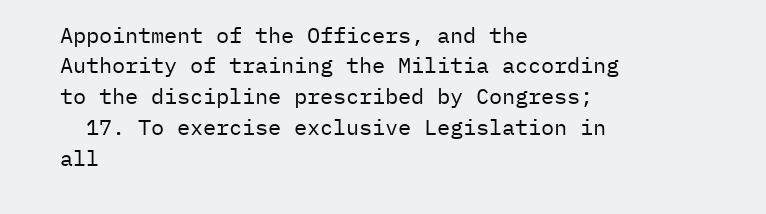Appointment of the Officers, and the Authority of training the Militia according to the discipline prescribed by Congress;
  17. To exercise exclusive Legislation in all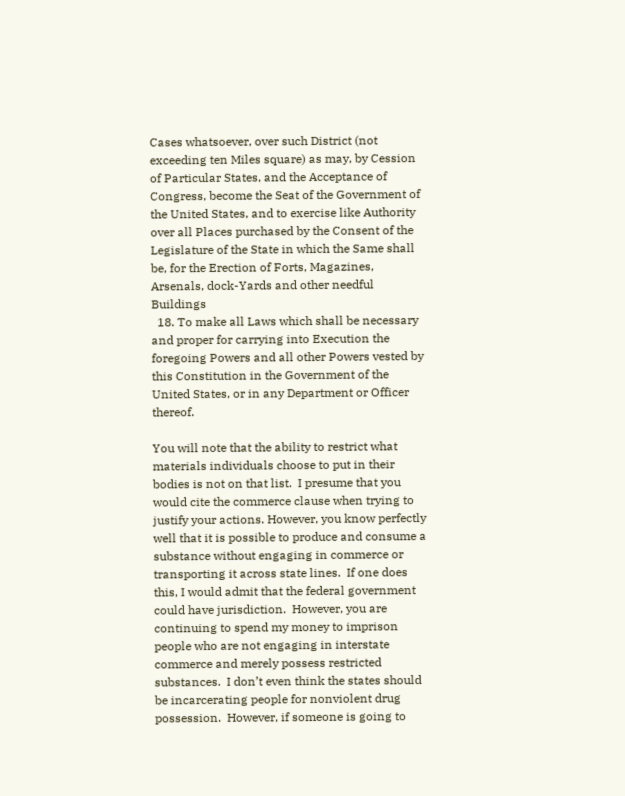Cases whatsoever, over such District (not exceeding ten Miles square) as may, by Cession of Particular States, and the Acceptance of Congress, become the Seat of the Government of the United States, and to exercise like Authority over all Places purchased by the Consent of the Legislature of the State in which the Same shall be, for the Erection of Forts, Magazines, Arsenals, dock-Yards and other needful Buildings
  18. To make all Laws which shall be necessary and proper for carrying into Execution the foregoing Powers and all other Powers vested by this Constitution in the Government of the United States, or in any Department or Officer thereof.

You will note that the ability to restrict what materials individuals choose to put in their bodies is not on that list.  I presume that you would cite the commerce clause when trying to justify your actions. However, you know perfectly well that it is possible to produce and consume a substance without engaging in commerce or transporting it across state lines.  If one does this, I would admit that the federal government could have jurisdiction.  However, you are continuing to spend my money to imprison people who are not engaging in interstate commerce and merely possess restricted substances.  I don’t even think the states should be incarcerating people for nonviolent drug possession.  However, if someone is going to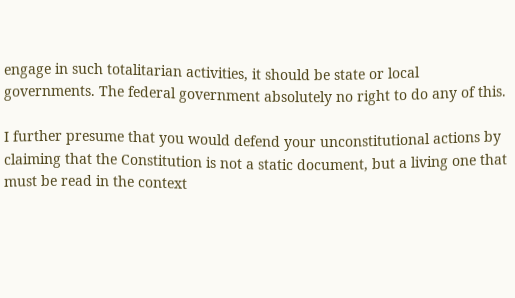engage in such totalitarian activities, it should be state or local governments. The federal government absolutely no right to do any of this.

I further presume that you would defend your unconstitutional actions by claiming that the Constitution is not a static document, but a living one that must be read in the context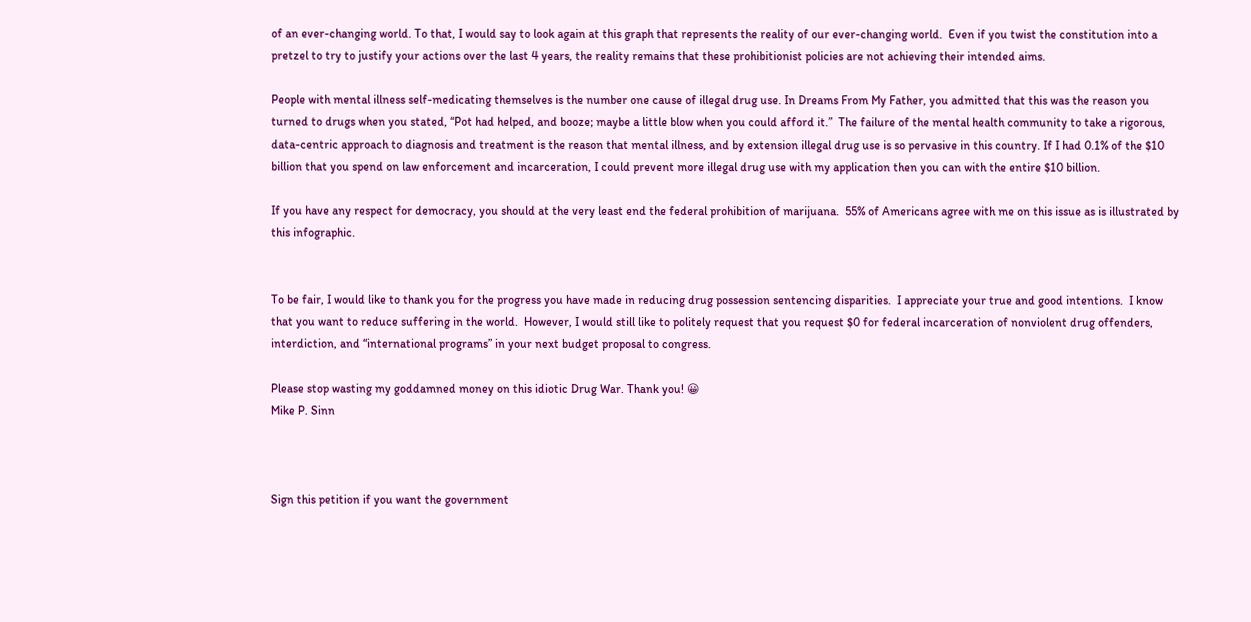of an ever-changing world. To that, I would say to look again at this graph that represents the reality of our ever-changing world.  Even if you twist the constitution into a pretzel to try to justify your actions over the last 4 years, the reality remains that these prohibitionist policies are not achieving their intended aims.

People with mental illness self-medicating themselves is the number one cause of illegal drug use. In Dreams From My Father, you admitted that this was the reason you turned to drugs when you stated, “Pot had helped, and booze; maybe a little blow when you could afford it.”  The failure of the mental health community to take a rigorous, data-centric approach to diagnosis and treatment is the reason that mental illness, and by extension illegal drug use is so pervasive in this country. If I had 0.1% of the $10 billion that you spend on law enforcement and incarceration, I could prevent more illegal drug use with my application then you can with the entire $10 billion.

If you have any respect for democracy, you should at the very least end the federal prohibition of marijuana.  55% of Americans agree with me on this issue as is illustrated by this infographic.


To be fair, I would like to thank you for the progress you have made in reducing drug possession sentencing disparities.  I appreciate your true and good intentions.  I know that you want to reduce suffering in the world.  However, I would still like to politely request that you request $0 for federal incarceration of nonviolent drug offenders, interdiction, and “international programs” in your next budget proposal to congress.

Please stop wasting my goddamned money on this idiotic Drug War. Thank you! 😀
Mike P. Sinn



Sign this petition if you want the government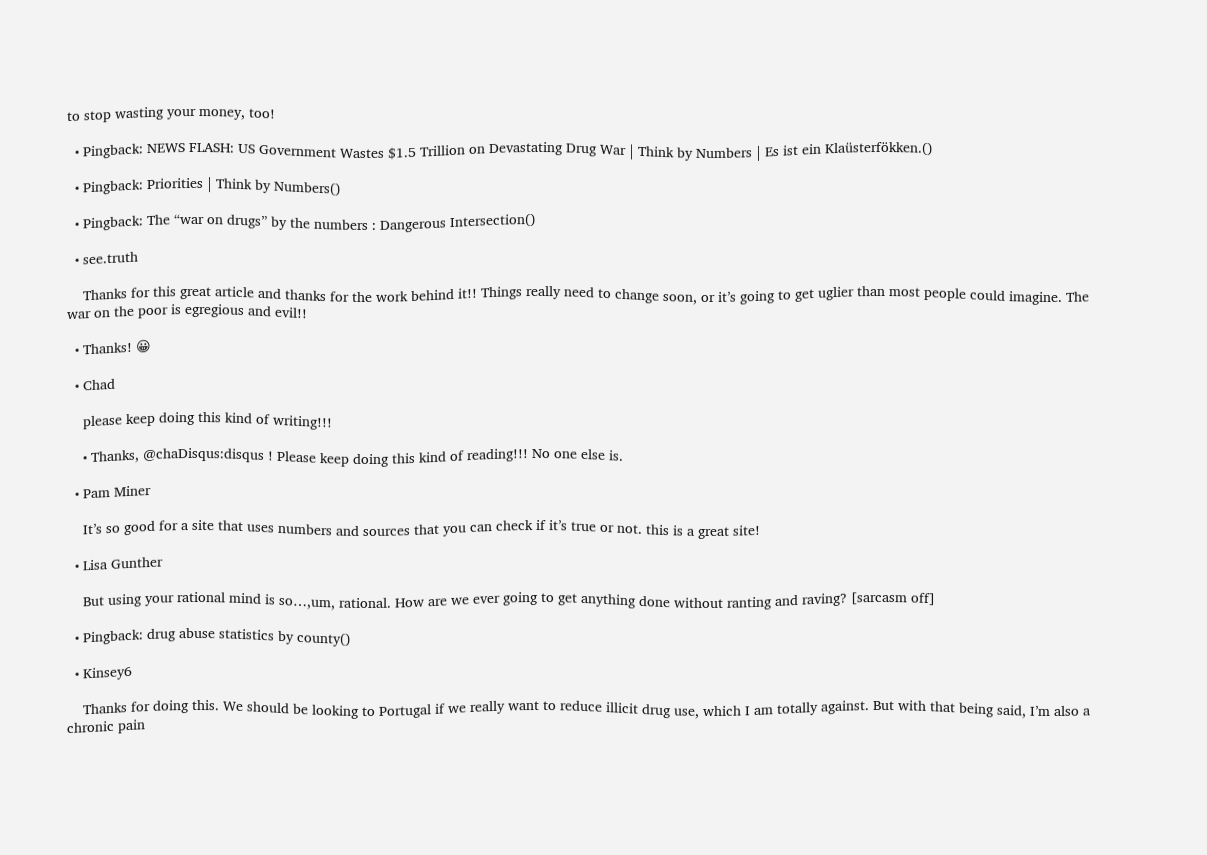to stop wasting your money, too!

  • Pingback: NEWS FLASH: US Government Wastes $1.5 Trillion on Devastating Drug War | Think by Numbers | Es ist ein Klaüsterfökken.()

  • Pingback: Priorities | Think by Numbers()

  • Pingback: The “war on drugs” by the numbers : Dangerous Intersection()

  • see.truth

    Thanks for this great article and thanks for the work behind it!! Things really need to change soon, or it’s going to get uglier than most people could imagine. The war on the poor is egregious and evil!!

  • Thanks! 😀

  • Chad

    please keep doing this kind of writing!!!

    • Thanks, @chaDisqus:disqus ! Please keep doing this kind of reading!!! No one else is.

  • Pam Miner

    It’s so good for a site that uses numbers and sources that you can check if it’s true or not. this is a great site!

  • Lisa Gunther

    But using your rational mind is so…,um, rational. How are we ever going to get anything done without ranting and raving? [sarcasm off]

  • Pingback: drug abuse statistics by county()

  • Kinsey6

    Thanks for doing this. We should be looking to Portugal if we really want to reduce illicit drug use, which I am totally against. But with that being said, I’m also a chronic pain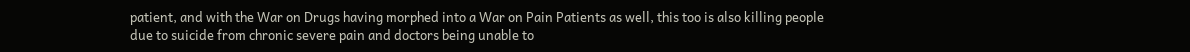patient, and with the War on Drugs having morphed into a War on Pain Patients as well, this too is also killing people due to suicide from chronic severe pain and doctors being unable to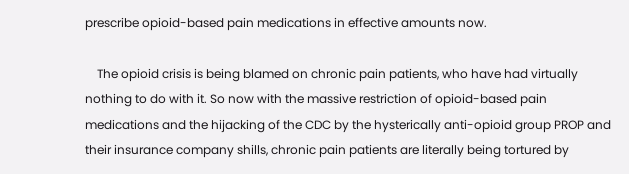prescribe opioid-based pain medications in effective amounts now.

    The opioid crisis is being blamed on chronic pain patients, who have had virtually nothing to do with it. So now with the massive restriction of opioid-based pain medications and the hijacking of the CDC by the hysterically anti-opioid group PROP and their insurance company shills, chronic pain patients are literally being tortured by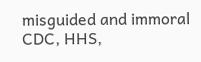misguided and immoral CDC, HHS,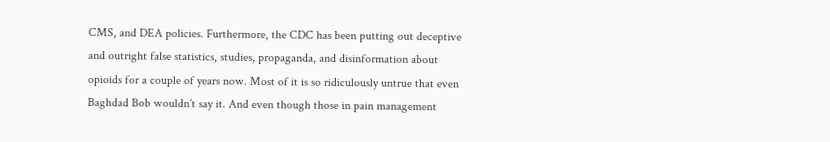CMS, and DEA policies. Furthermore, the CDC has been putting out deceptive and outright false statistics, studies, propaganda, and disinformation about opioids for a couple of years now. Most of it is so ridiculously untrue that even Baghdad Bob wouldn’t say it. And even though those in pain management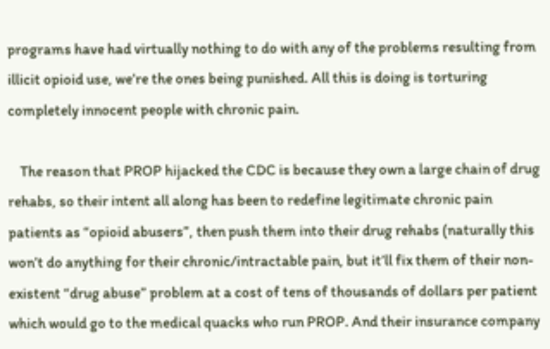programs have had virtually nothing to do with any of the problems resulting from illicit opioid use, we’re the ones being punished. All this is doing is torturing completely innocent people with chronic pain.

    The reason that PROP hijacked the CDC is because they own a large chain of drug rehabs, so their intent all along has been to redefine legitimate chronic pain patients as “opioid abusers”, then push them into their drug rehabs (naturally this won’t do anything for their chronic/intractable pain, but it’ll fix them of their non-existent “drug abuse” problem at a cost of tens of thousands of dollars per patient which would go to the medical quacks who run PROP. And their insurance company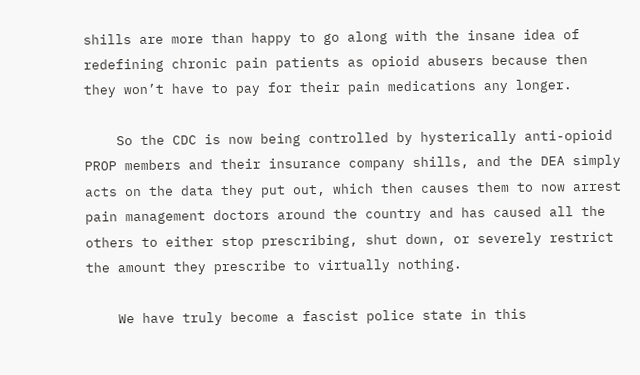shills are more than happy to go along with the insane idea of redefining chronic pain patients as opioid abusers because then they won’t have to pay for their pain medications any longer.

    So the CDC is now being controlled by hysterically anti-opioid PROP members and their insurance company shills, and the DEA simply acts on the data they put out, which then causes them to now arrest pain management doctors around the country and has caused all the others to either stop prescribing, shut down, or severely restrict the amount they prescribe to virtually nothing.

    We have truly become a fascist police state in this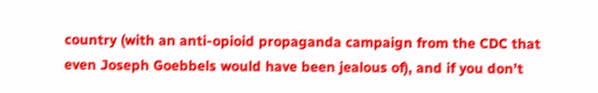country (with an anti-opioid propaganda campaign from the CDC that even Joseph Goebbels would have been jealous of), and if you don’t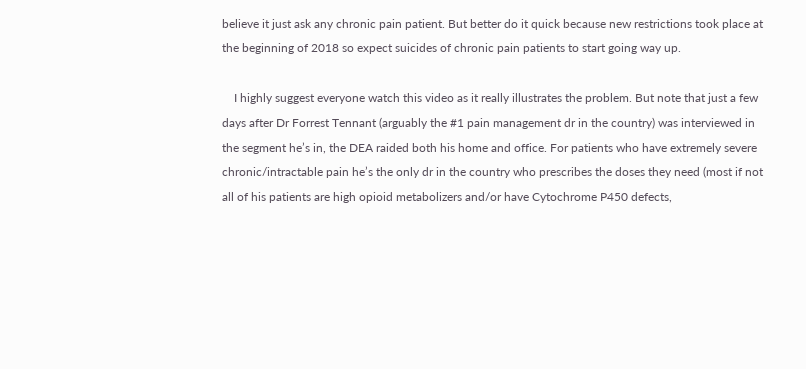believe it just ask any chronic pain patient. But better do it quick because new restrictions took place at the beginning of 2018 so expect suicides of chronic pain patients to start going way up.

    I highly suggest everyone watch this video as it really illustrates the problem. But note that just a few days after Dr Forrest Tennant (arguably the #1 pain management dr in the country) was interviewed in the segment he’s in, the DEA raided both his home and office. For patients who have extremely severe chronic/intractable pain he’s the only dr in the country who prescribes the doses they need (most if not all of his patients are high opioid metabolizers and/or have Cytochrome P450 defects,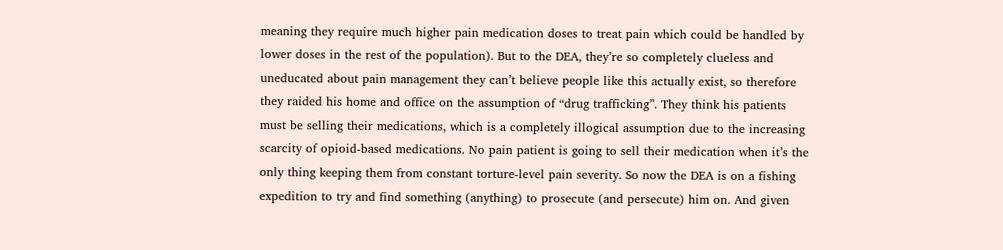meaning they require much higher pain medication doses to treat pain which could be handled by lower doses in the rest of the population). But to the DEA, they’re so completely clueless and uneducated about pain management they can’t believe people like this actually exist, so therefore they raided his home and office on the assumption of “drug trafficking”. They think his patients must be selling their medications, which is a completely illogical assumption due to the increasing scarcity of opioid-based medications. No pain patient is going to sell their medication when it’s the only thing keeping them from constant torture-level pain severity. So now the DEA is on a fishing expedition to try and find something (anything) to prosecute (and persecute) him on. And given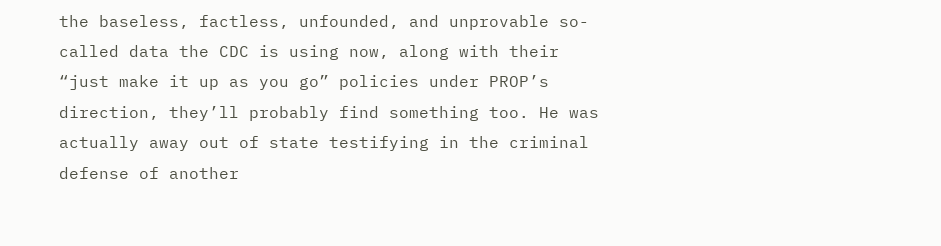the baseless, factless, unfounded, and unprovable so-called data the CDC is using now, along with their “just make it up as you go” policies under PROP’s direction, they’ll probably find something too. He was actually away out of state testifying in the criminal defense of another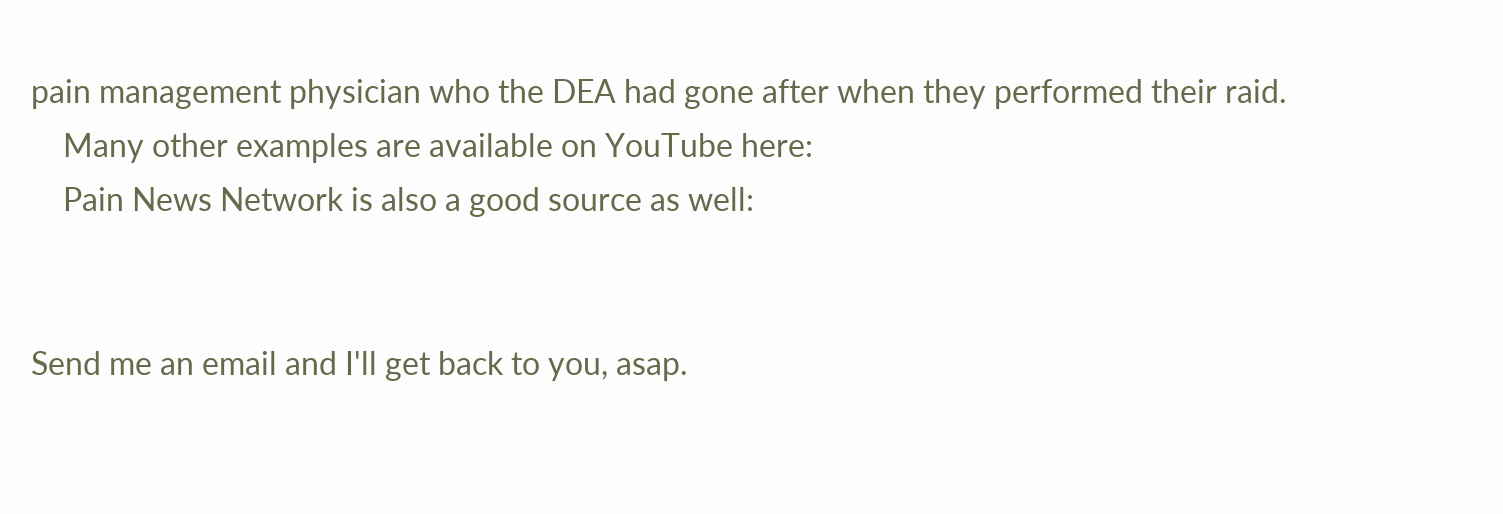pain management physician who the DEA had gone after when they performed their raid.
    Many other examples are available on YouTube here:
    Pain News Network is also a good source as well:


Send me an email and I'll get back to you, asap.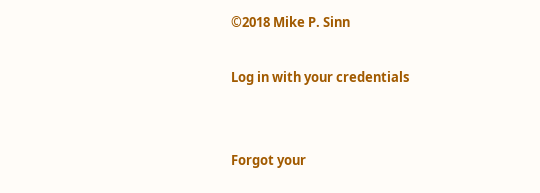©2018 Mike P. Sinn

Log in with your credentials


Forgot your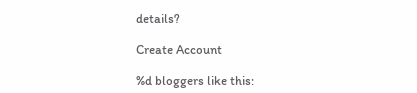details?

Create Account

%d bloggers like this: